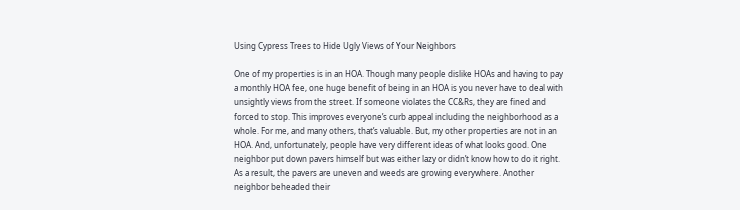Using Cypress Trees to Hide Ugly Views of Your Neighbors

One of my properties is in an HOA. Though many people dislike HOAs and having to pay a monthly HOA fee, one huge benefit of being in an HOA is you never have to deal with unsightly views from the street. If someone violates the CC&Rs, they are fined and forced to stop. This improves everyone’s curb appeal including the neighborhood as a whole. For me, and many others, that’s valuable. But, my other properties are not in an HOA. And, unfortunately, people have very different ideas of what looks good. One neighbor put down pavers himself but was either lazy or didn’t know how to do it right. As a result, the pavers are uneven and weeds are growing everywhere. Another neighbor beheaded their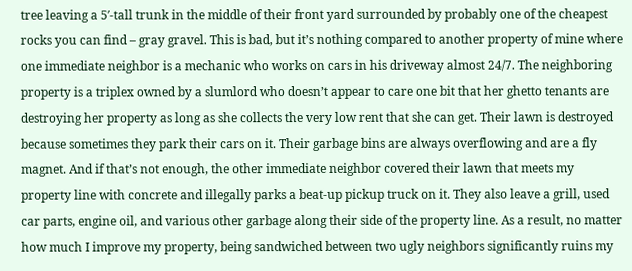tree leaving a 5′-tall trunk in the middle of their front yard surrounded by probably one of the cheapest rocks you can find – gray gravel. This is bad, but it’s nothing compared to another property of mine where one immediate neighbor is a mechanic who works on cars in his driveway almost 24/7. The neighboring property is a triplex owned by a slumlord who doesn’t appear to care one bit that her ghetto tenants are destroying her property as long as she collects the very low rent that she can get. Their lawn is destroyed because sometimes they park their cars on it. Their garbage bins are always overflowing and are a fly magnet. And if that’s not enough, the other immediate neighbor covered their lawn that meets my property line with concrete and illegally parks a beat-up pickup truck on it. They also leave a grill, used car parts, engine oil, and various other garbage along their side of the property line. As a result, no matter how much I improve my property, being sandwiched between two ugly neighbors significantly ruins my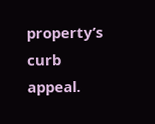property’s curb appeal.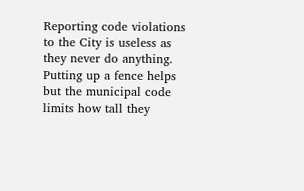Reporting code violations to the City is useless as they never do anything. Putting up a fence helps but the municipal code limits how tall they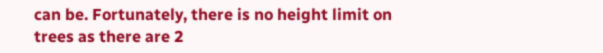can be. Fortunately, there is no height limit on trees as there are 2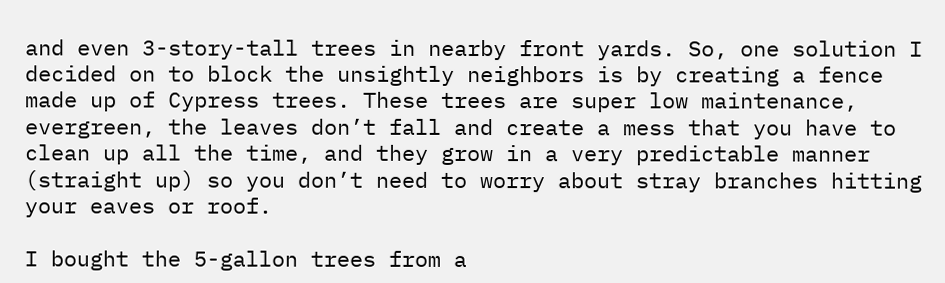and even 3-story-tall trees in nearby front yards. So, one solution I decided on to block the unsightly neighbors is by creating a fence made up of Cypress trees. These trees are super low maintenance, evergreen, the leaves don’t fall and create a mess that you have to clean up all the time, and they grow in a very predictable manner (straight up) so you don’t need to worry about stray branches hitting your eaves or roof.

I bought the 5-gallon trees from a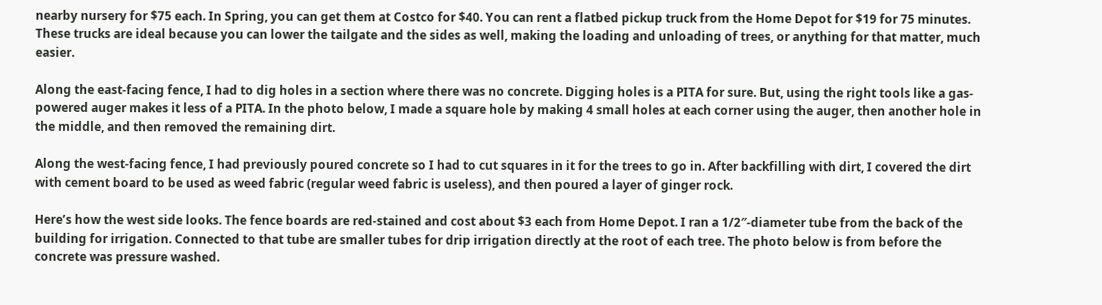nearby nursery for $75 each. In Spring, you can get them at Costco for $40. You can rent a flatbed pickup truck from the Home Depot for $19 for 75 minutes. These trucks are ideal because you can lower the tailgate and the sides as well, making the loading and unloading of trees, or anything for that matter, much easier.

Along the east-facing fence, I had to dig holes in a section where there was no concrete. Digging holes is a PITA for sure. But, using the right tools like a gas-powered auger makes it less of a PITA. In the photo below, I made a square hole by making 4 small holes at each corner using the auger, then another hole in the middle, and then removed the remaining dirt.

Along the west-facing fence, I had previously poured concrete so I had to cut squares in it for the trees to go in. After backfilling with dirt, I covered the dirt with cement board to be used as weed fabric (regular weed fabric is useless), and then poured a layer of ginger rock.

Here’s how the west side looks. The fence boards are red-stained and cost about $3 each from Home Depot. I ran a 1/2″-diameter tube from the back of the building for irrigation. Connected to that tube are smaller tubes for drip irrigation directly at the root of each tree. The photo below is from before the concrete was pressure washed.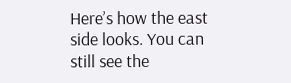Here’s how the east side looks. You can still see the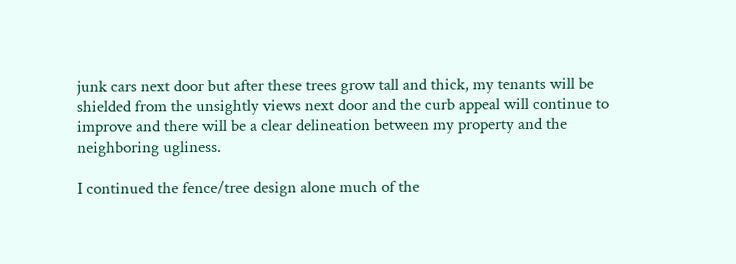junk cars next door but after these trees grow tall and thick, my tenants will be shielded from the unsightly views next door and the curb appeal will continue to improve and there will be a clear delineation between my property and the neighboring ugliness.

I continued the fence/tree design alone much of the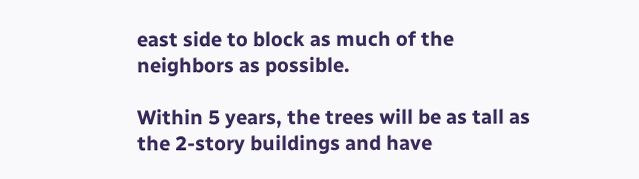east side to block as much of the neighbors as possible.

Within 5 years, the trees will be as tall as the 2-story buildings and have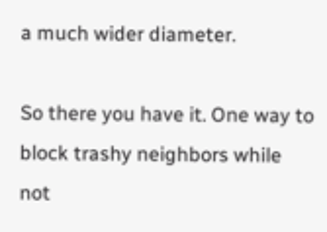a much wider diameter.

So there you have it. One way to block trashy neighbors while not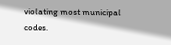violating most municipal codes.